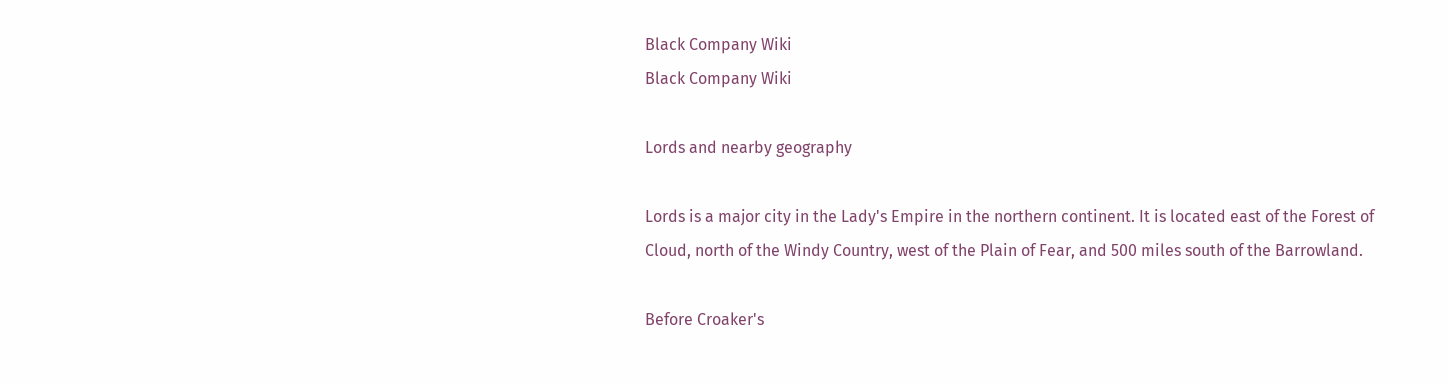Black Company Wiki
Black Company Wiki

Lords and nearby geography

Lords is a major city in the Lady's Empire in the northern continent. It is located east of the Forest of Cloud, north of the Windy Country, west of the Plain of Fear, and 500 miles south of the Barrowland.

Before Croaker's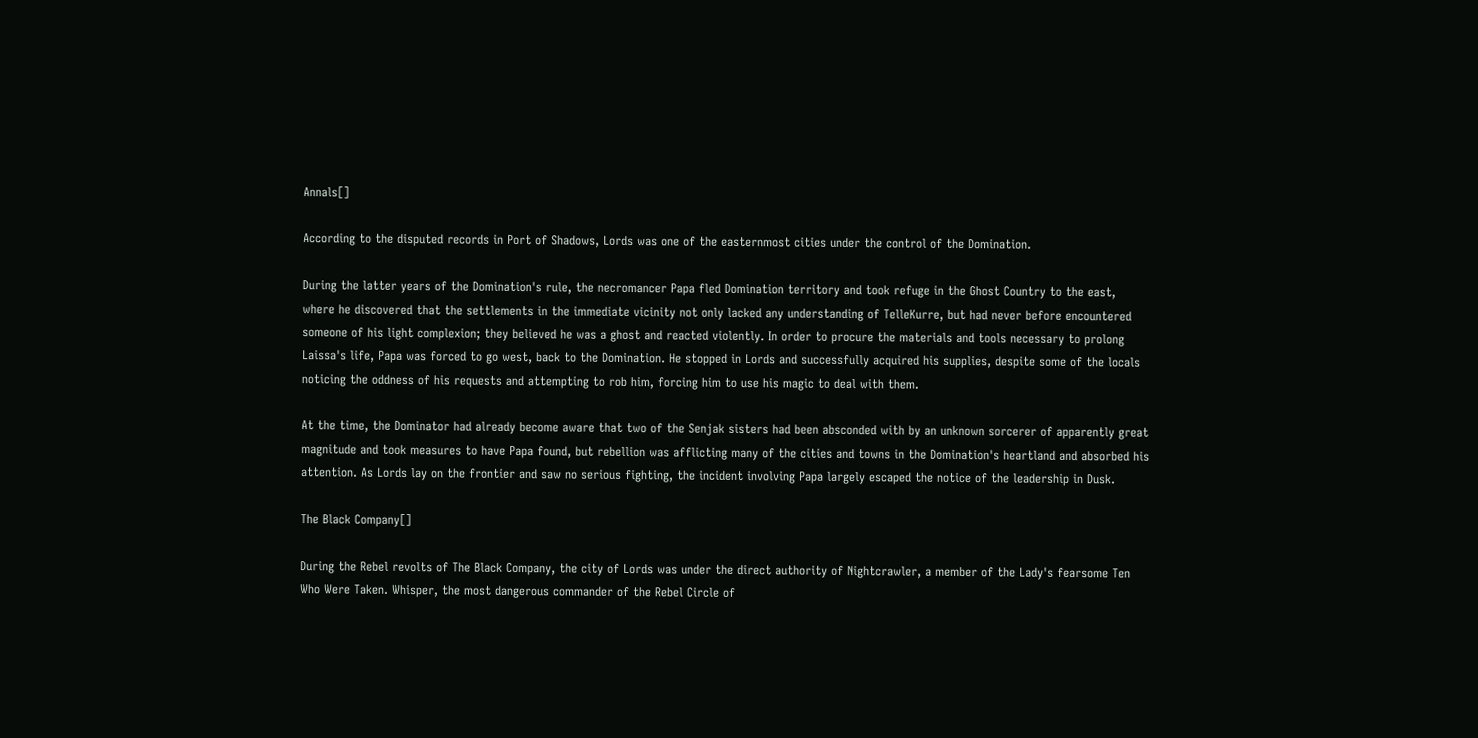Annals[]

According to the disputed records in Port of Shadows, Lords was one of the easternmost cities under the control of the Domination.

During the latter years of the Domination's rule, the necromancer Papa fled Domination territory and took refuge in the Ghost Country to the east, where he discovered that the settlements in the immediate vicinity not only lacked any understanding of TelleKurre, but had never before encountered someone of his light complexion; they believed he was a ghost and reacted violently. In order to procure the materials and tools necessary to prolong Laissa's life, Papa was forced to go west, back to the Domination. He stopped in Lords and successfully acquired his supplies, despite some of the locals noticing the oddness of his requests and attempting to rob him, forcing him to use his magic to deal with them.

At the time, the Dominator had already become aware that two of the Senjak sisters had been absconded with by an unknown sorcerer of apparently great magnitude and took measures to have Papa found, but rebellion was afflicting many of the cities and towns in the Domination's heartland and absorbed his attention. As Lords lay on the frontier and saw no serious fighting, the incident involving Papa largely escaped the notice of the leadership in Dusk.

The Black Company[]

During the Rebel revolts of The Black Company, the city of Lords was under the direct authority of Nightcrawler, a member of the Lady's fearsome Ten Who Were Taken. Whisper, the most dangerous commander of the Rebel Circle of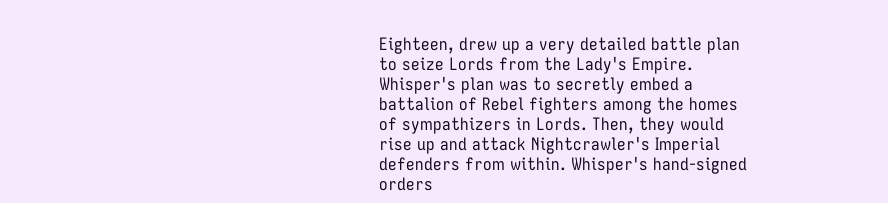Eighteen, drew up a very detailed battle plan to seize Lords from the Lady's Empire. Whisper's plan was to secretly embed a battalion of Rebel fighters among the homes of sympathizers in Lords. Then, they would rise up and attack Nightcrawler's Imperial defenders from within. Whisper's hand-signed orders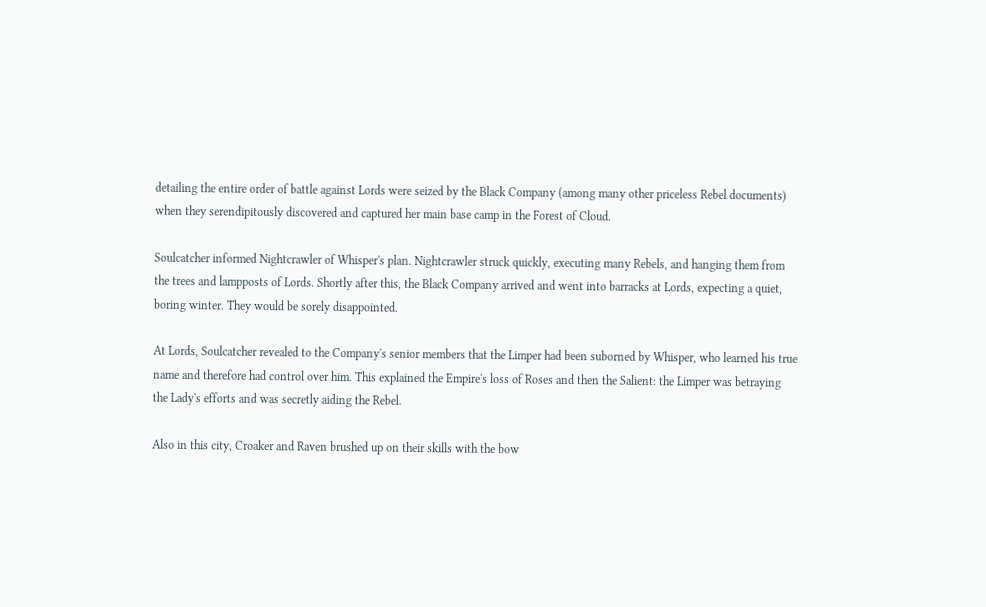detailing the entire order of battle against Lords were seized by the Black Company (among many other priceless Rebel documents) when they serendipitously discovered and captured her main base camp in the Forest of Cloud.

Soulcatcher informed Nightcrawler of Whisper's plan. Nightcrawler struck quickly, executing many Rebels, and hanging them from the trees and lampposts of Lords. Shortly after this, the Black Company arrived and went into barracks at Lords, expecting a quiet, boring winter. They would be sorely disappointed.

At Lords, Soulcatcher revealed to the Company's senior members that the Limper had been suborned by Whisper, who learned his true name and therefore had control over him. This explained the Empire's loss of Roses and then the Salient: the Limper was betraying the Lady's efforts and was secretly aiding the Rebel.

Also in this city, Croaker and Raven brushed up on their skills with the bow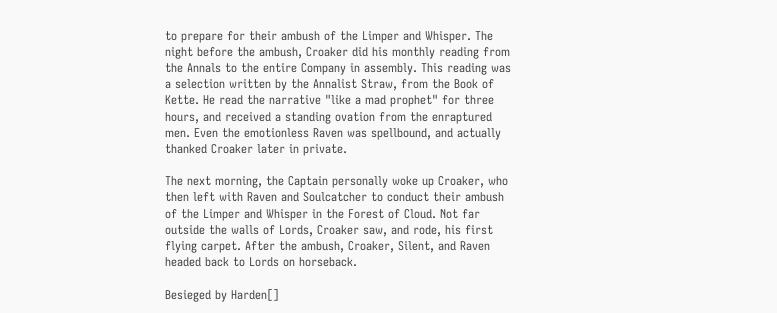to prepare for their ambush of the Limper and Whisper. The night before the ambush, Croaker did his monthly reading from the Annals to the entire Company in assembly. This reading was a selection written by the Annalist Straw, from the Book of Kette. He read the narrative "like a mad prophet" for three hours, and received a standing ovation from the enraptured men. Even the emotionless Raven was spellbound, and actually thanked Croaker later in private.

The next morning, the Captain personally woke up Croaker, who then left with Raven and Soulcatcher to conduct their ambush of the Limper and Whisper in the Forest of Cloud. Not far outside the walls of Lords, Croaker saw, and rode, his first flying carpet. After the ambush, Croaker, Silent, and Raven headed back to Lords on horseback.

Besieged by Harden[]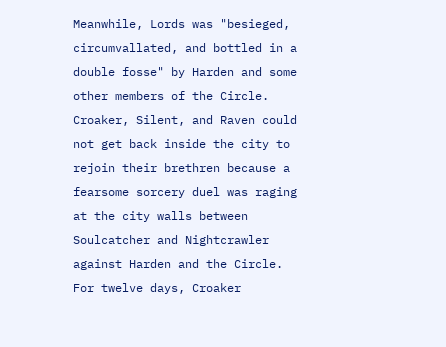Meanwhile, Lords was "besieged, circumvallated, and bottled in a double fosse" by Harden and some other members of the Circle. Croaker, Silent, and Raven could not get back inside the city to rejoin their brethren because a fearsome sorcery duel was raging at the city walls between Soulcatcher and Nightcrawler against Harden and the Circle. For twelve days, Croaker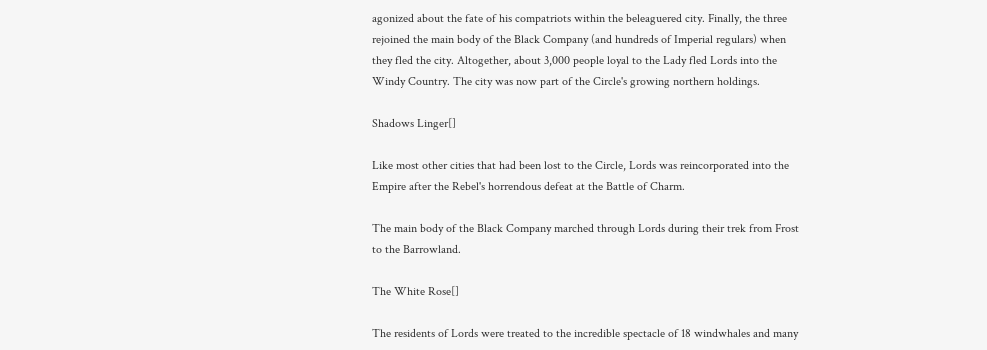agonized about the fate of his compatriots within the beleaguered city. Finally, the three rejoined the main body of the Black Company (and hundreds of Imperial regulars) when they fled the city. Altogether, about 3,000 people loyal to the Lady fled Lords into the Windy Country. The city was now part of the Circle's growing northern holdings.

Shadows Linger[]

Like most other cities that had been lost to the Circle, Lords was reincorporated into the Empire after the Rebel's horrendous defeat at the Battle of Charm.

The main body of the Black Company marched through Lords during their trek from Frost to the Barrowland.

The White Rose[]

The residents of Lords were treated to the incredible spectacle of 18 windwhales and many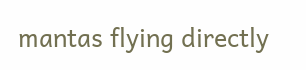mantas flying directly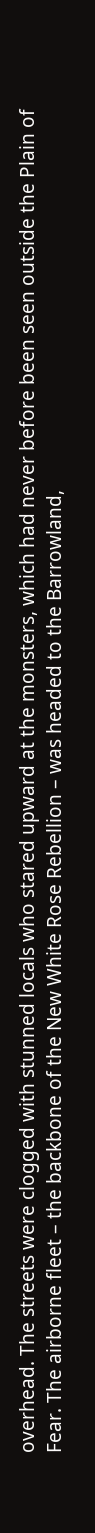overhead. The streets were clogged with stunned locals who stared upward at the monsters, which had never before been seen outside the Plain of Fear. The airborne fleet – the backbone of the New White Rose Rebellion – was headed to the Barrowland,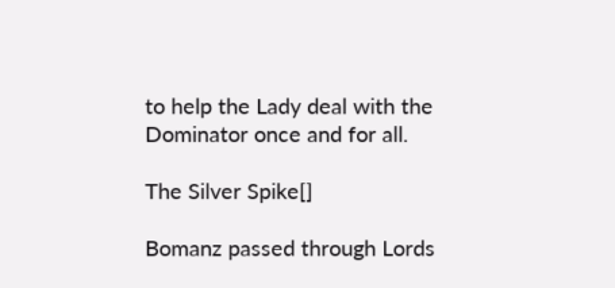to help the Lady deal with the Dominator once and for all.

The Silver Spike[]

Bomanz passed through Lords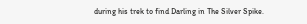during his trek to find Darling in The Silver Spike.